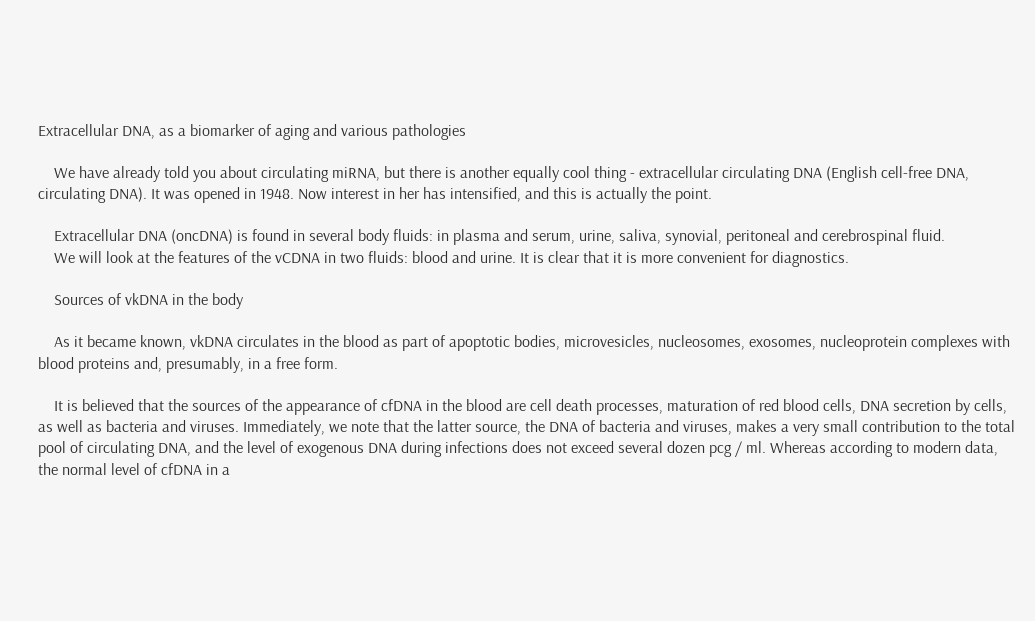Extracellular DNA, as a biomarker of aging and various pathologies

    We have already told you about circulating miRNA, but there is another equally cool thing - extracellular circulating DNA (English cell-free DNA, circulating DNA). It was opened in 1948. Now interest in her has intensified, and this is actually the point.

    Extracellular DNA (oncDNA) is found in several body fluids: in plasma and serum, urine, saliva, synovial, peritoneal and cerebrospinal fluid.
    We will look at the features of the vCDNA in two fluids: blood and urine. It is clear that it is more convenient for diagnostics.

    Sources of vkDNA in the body

    As it became known, vkDNA circulates in the blood as part of apoptotic bodies, microvesicles, nucleosomes, exosomes, nucleoprotein complexes with blood proteins and, presumably, in a free form.

    It is believed that the sources of the appearance of cfDNA in the blood are cell death processes, maturation of red blood cells, DNA secretion by cells, as well as bacteria and viruses. Immediately, we note that the latter source, the DNA of bacteria and viruses, makes a very small contribution to the total pool of circulating DNA, and the level of exogenous DNA during infections does not exceed several dozen pcg / ml. Whereas according to modern data, the normal level of cfDNA in a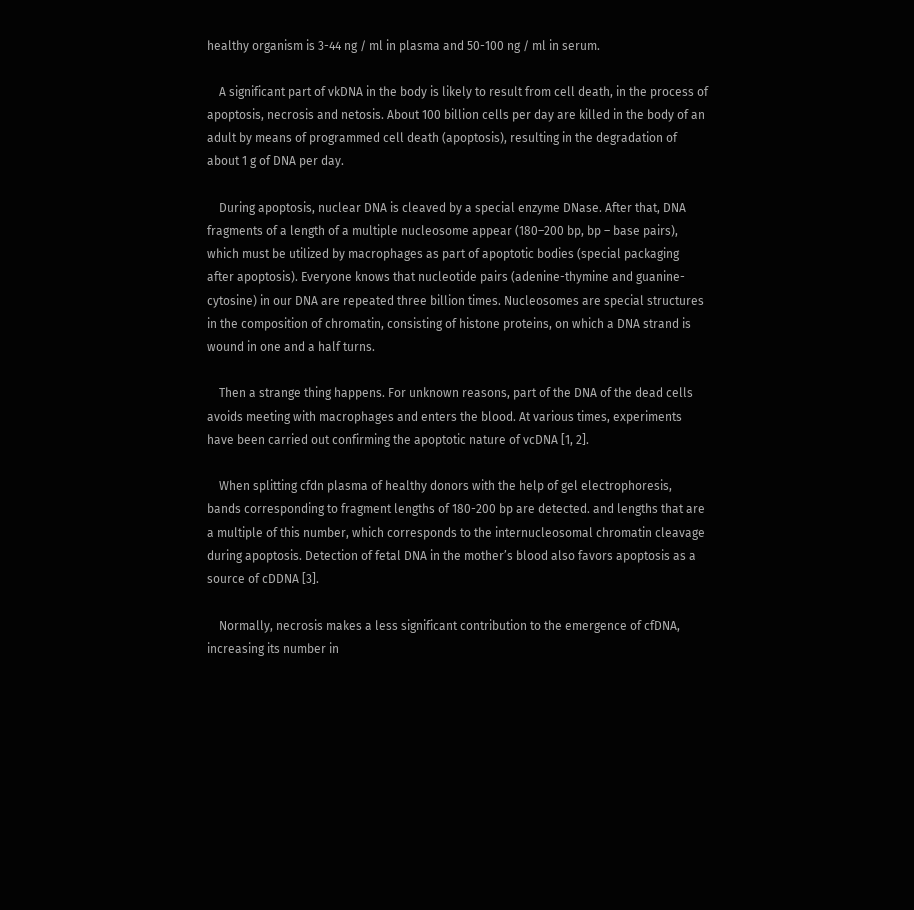healthy organism is 3-44 ng / ml in plasma and 50-100 ng / ml in serum.

    A significant part of vkDNA in the body is likely to result from cell death, in the process of apoptosis, necrosis and netosis. About 100 billion cells per day are killed in the body of an adult by means of programmed cell death (apoptosis), resulting in the degradation of about 1 g of DNA per day.

    During apoptosis, nuclear DNA is cleaved by a special enzyme DNase. After that, DNA fragments of a length of a multiple nucleosome appear (180–200 bp, bp – base pairs), which must be utilized by macrophages as part of apoptotic bodies (special packaging after apoptosis). Everyone knows that nucleotide pairs (adenine-thymine and guanine-cytosine) in our DNA are repeated three billion times. Nucleosomes are special structures in the composition of chromatin, consisting of histone proteins, on which a DNA strand is wound in one and a half turns.

    Then a strange thing happens. For unknown reasons, part of the DNA of the dead cells avoids meeting with macrophages and enters the blood. At various times, experiments have been carried out confirming the apoptotic nature of vcDNA [1, 2].

    When splitting cfdn plasma of healthy donors with the help of gel electrophoresis, bands corresponding to fragment lengths of 180-200 bp are detected. and lengths that are a multiple of this number, which corresponds to the internucleosomal chromatin cleavage during apoptosis. Detection of fetal DNA in the mother’s blood also favors apoptosis as a source of cDDNA [3].

    Normally, necrosis makes a less significant contribution to the emergence of cfDNA, increasing its number in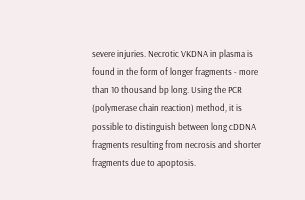severe injuries. Necrotic VKDNA in plasma is found in the form of longer fragments - more than 10 thousand bp long. Using the PCR (polymerase chain reaction) method, it is possible to distinguish between long cDDNA fragments resulting from necrosis and shorter fragments due to apoptosis.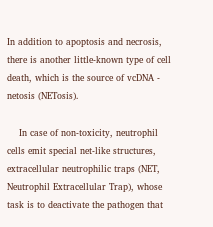In addition to apoptosis and necrosis, there is another little-known type of cell death, which is the source of vcDNA - netosis (NETosis).

    In case of non-toxicity, neutrophil cells emit special net-like structures, extracellular neutrophilic traps (NET, Neutrophil Extracellular Trap), whose task is to deactivate the pathogen that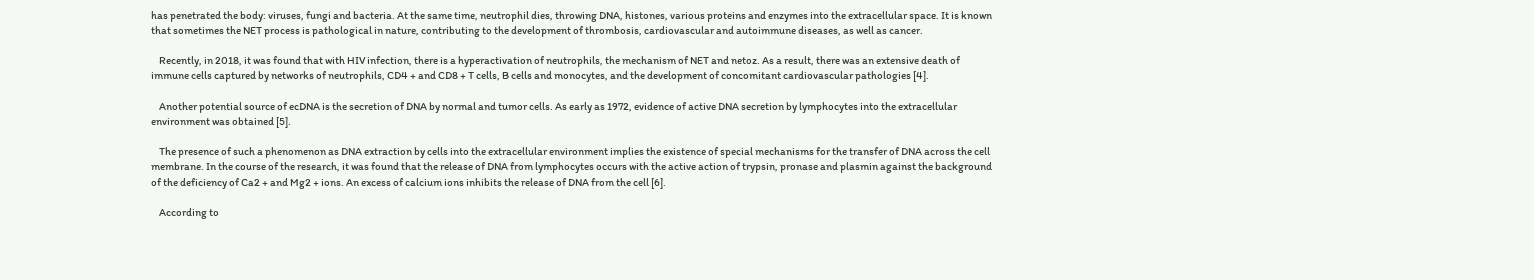has penetrated the body: viruses, fungi and bacteria. At the same time, neutrophil dies, throwing DNA, histones, various proteins and enzymes into the extracellular space. It is known that sometimes the NET process is pathological in nature, contributing to the development of thrombosis, cardiovascular and autoimmune diseases, as well as cancer.

    Recently, in 2018, it was found that with HIV infection, there is a hyperactivation of neutrophils, the mechanism of NET and netoz. As a result, there was an extensive death of immune cells captured by networks of neutrophils, CD4 + and CD8 + T cells, B cells and monocytes, and the development of concomitant cardiovascular pathologies [4].

    Another potential source of ecDNA is the secretion of DNA by normal and tumor cells. As early as 1972, evidence of active DNA secretion by lymphocytes into the extracellular environment was obtained [5].

    The presence of such a phenomenon as DNA extraction by cells into the extracellular environment implies the existence of special mechanisms for the transfer of DNA across the cell membrane. In the course of the research, it was found that the release of DNA from lymphocytes occurs with the active action of trypsin, pronase and plasmin against the background of the deficiency of Ca2 + and Mg2 + ions. An excess of calcium ions inhibits the release of DNA from the cell [6].

    According to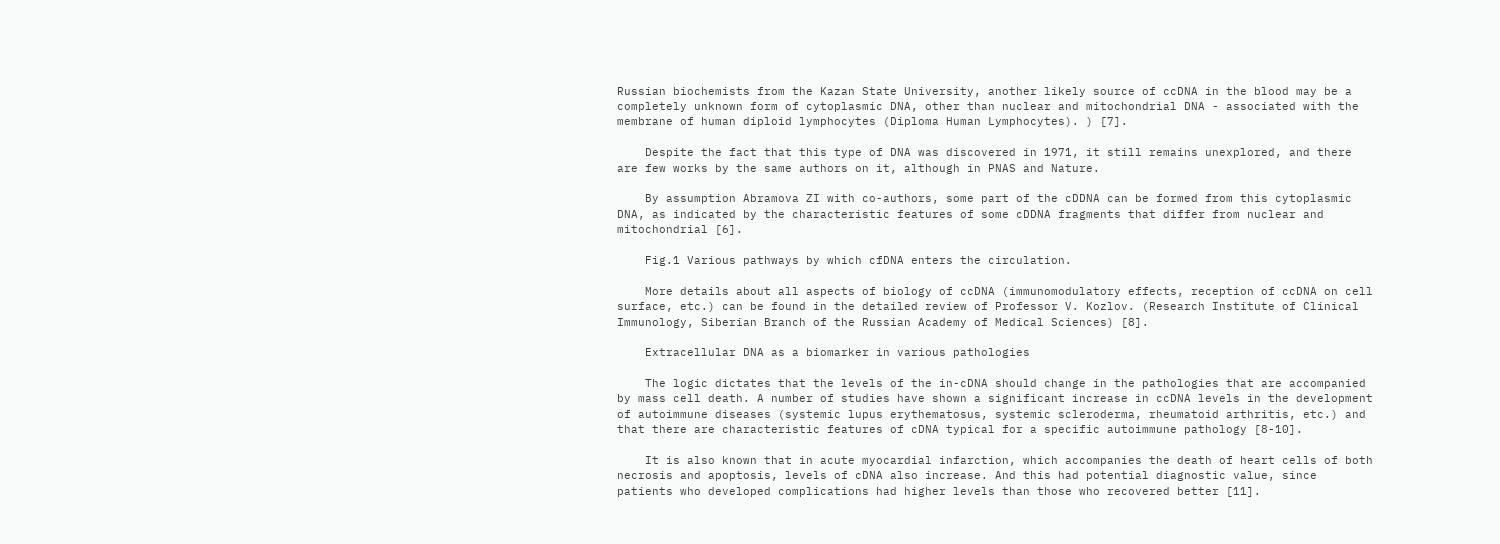Russian biochemists from the Kazan State University, another likely source of ccDNA in the blood may be a completely unknown form of cytoplasmic DNA, other than nuclear and mitochondrial DNA - associated with the membrane of human diploid lymphocytes (Diploma Human Lymphocytes). ) [7].

    Despite the fact that this type of DNA was discovered in 1971, it still remains unexplored, and there are few works by the same authors on it, although in PNAS and Nature.

    By assumption Abramova ZI with co-authors, some part of the cDDNA can be formed from this cytoplasmic DNA, as indicated by the characteristic features of some cDDNA fragments that differ from nuclear and mitochondrial [6].

    Fig.1 Various pathways by which cfDNA enters the circulation.

    More details about all aspects of biology of ccDNA (immunomodulatory effects, reception of ccDNA on cell surface, etc.) can be found in the detailed review of Professor V. Kozlov. (Research Institute of Clinical Immunology, Siberian Branch of the Russian Academy of Medical Sciences) [8].

    Extracellular DNA as a biomarker in various pathologies

    The logic dictates that the levels of the in-cDNA should change in the pathologies that are accompanied by mass cell death. A number of studies have shown a significant increase in ccDNA levels in the development of autoimmune diseases (systemic lupus erythematosus, systemic scleroderma, rheumatoid arthritis, etc.) and that there are characteristic features of cDNA typical for a specific autoimmune pathology [8-10].

    It is also known that in acute myocardial infarction, which accompanies the death of heart cells of both necrosis and apoptosis, levels of cDNA also increase. And this had potential diagnostic value, since patients who developed complications had higher levels than those who recovered better [11].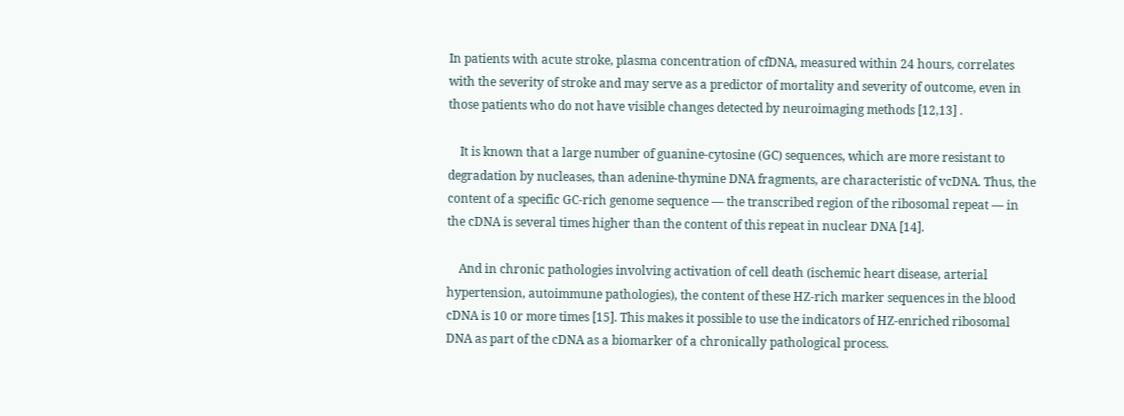In patients with acute stroke, plasma concentration of cfDNA, measured within 24 hours, correlates with the severity of stroke and may serve as a predictor of mortality and severity of outcome, even in those patients who do not have visible changes detected by neuroimaging methods [12,13] .

    It is known that a large number of guanine-cytosine (GC) sequences, which are more resistant to degradation by nucleases, than adenine-thymine DNA fragments, are characteristic of vcDNA. Thus, the content of a specific GC-rich genome sequence — the transcribed region of the ribosomal repeat — in the cDNA is several times higher than the content of this repeat in nuclear DNA [14].

    And in chronic pathologies involving activation of cell death (ischemic heart disease, arterial hypertension, autoimmune pathologies), the content of these HZ-rich marker sequences in the blood cDNA is 10 or more times [15]. This makes it possible to use the indicators of HZ-enriched ribosomal DNA as part of the cDNA as a biomarker of a chronically pathological process.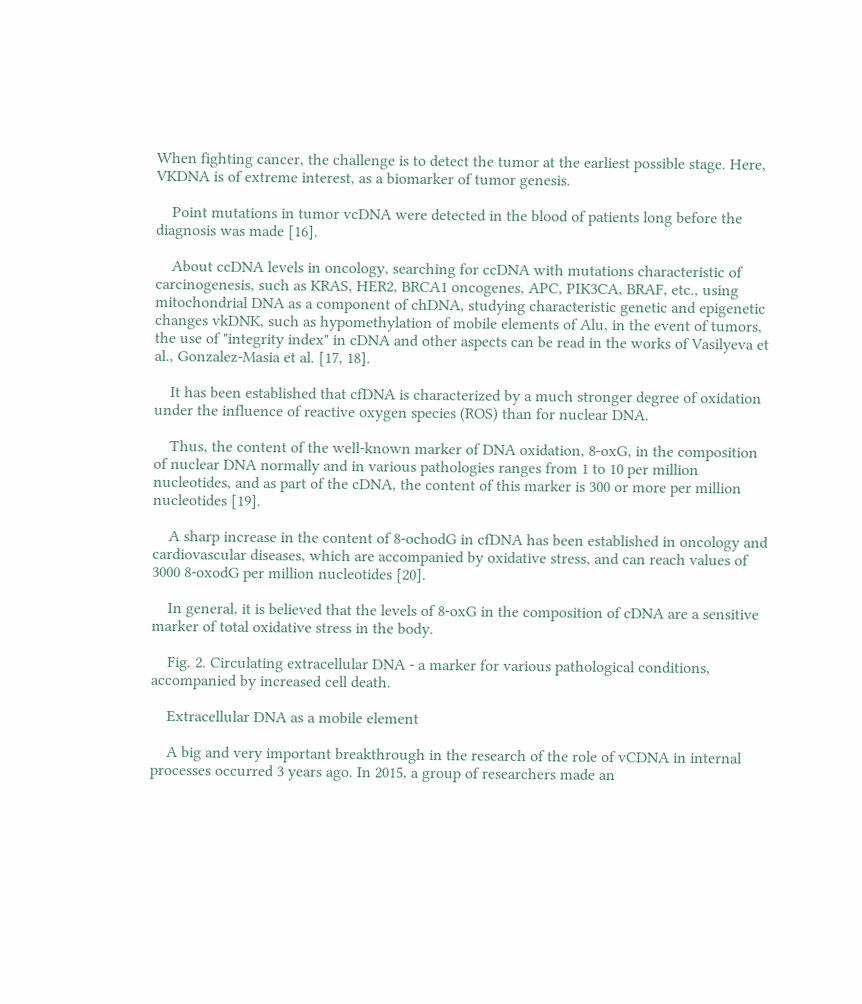When fighting cancer, the challenge is to detect the tumor at the earliest possible stage. Here, VKDNA is of extreme interest, as a biomarker of tumor genesis.

    Point mutations in tumor vcDNA were detected in the blood of patients long before the diagnosis was made [16].

    About ccDNA levels in oncology, searching for ccDNA with mutations characteristic of carcinogenesis, such as KRAS, HER2, BRCA1 oncogenes, APC, PIK3CA, BRAF, etc., using mitochondrial DNA as a component of chDNA, studying characteristic genetic and epigenetic changes vkDNK, such as hypomethylation of mobile elements of Alu, in the event of tumors, the use of "integrity index" in cDNA and other aspects can be read in the works of Vasilyeva et al., Gonzalez-Masia et al. [17, 18].

    It has been established that cfDNA is characterized by a much stronger degree of oxidation under the influence of reactive oxygen species (ROS) than for nuclear DNA.

    Thus, the content of the well-known marker of DNA oxidation, 8-oxG, in the composition of nuclear DNA normally and in various pathologies ranges from 1 to 10 per million nucleotides, and as part of the cDNA, the content of this marker is 300 or more per million nucleotides [19].

    A sharp increase in the content of 8-ochodG in cfDNA has been established in oncology and cardiovascular diseases, which are accompanied by oxidative stress, and can reach values of 3000 8-oxodG per million nucleotides [20].

    In general, it is believed that the levels of 8-oxG in the composition of cDNA are a sensitive marker of total oxidative stress in the body.

    Fig. 2. Circulating extracellular DNA - a marker for various pathological conditions, accompanied by increased cell death.

    Extracellular DNA as a mobile element

    A big and very important breakthrough in the research of the role of vCDNA in internal processes occurred 3 years ago. In 2015, a group of researchers made an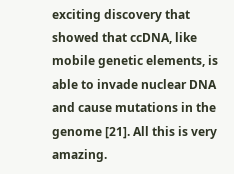exciting discovery that showed that ccDNA, like mobile genetic elements, is able to invade nuclear DNA and cause mutations in the genome [21]. All this is very amazing.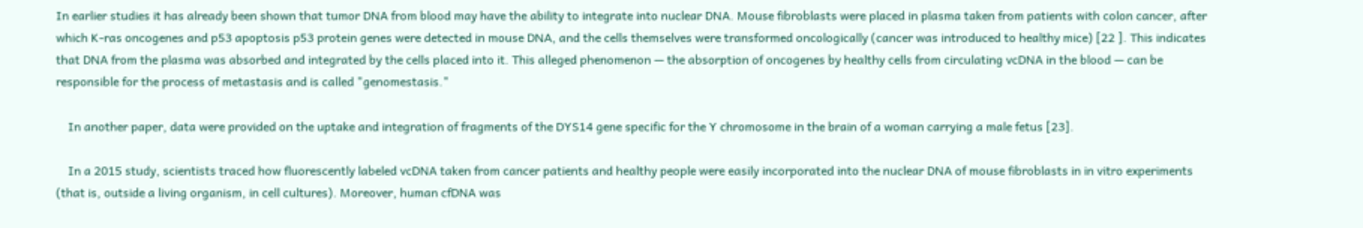In earlier studies it has already been shown that tumor DNA from blood may have the ability to integrate into nuclear DNA. Mouse fibroblasts were placed in plasma taken from patients with colon cancer, after which K-ras oncogenes and p53 apoptosis p53 protein genes were detected in mouse DNA, and the cells themselves were transformed oncologically (cancer was introduced to healthy mice) [22 ]. This indicates that DNA from the plasma was absorbed and integrated by the cells placed into it. This alleged phenomenon — the absorption of oncogenes by healthy cells from circulating vcDNA in the blood — can be responsible for the process of metastasis and is called "genomestasis."

    In another paper, data were provided on the uptake and integration of fragments of the DYS14 gene specific for the Y chromosome in the brain of a woman carrying a male fetus [23].

    In a 2015 study, scientists traced how fluorescently labeled vcDNA taken from cancer patients and healthy people were easily incorporated into the nuclear DNA of mouse fibroblasts in in vitro experiments (that is, outside a living organism, in cell cultures). Moreover, human cfDNA was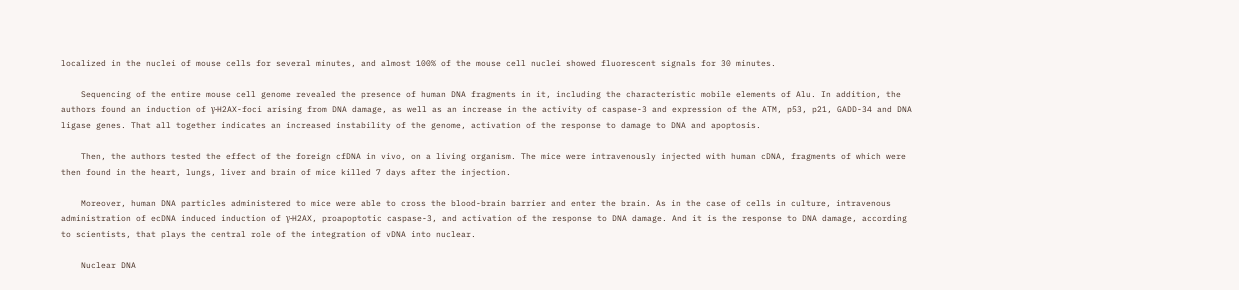localized in the nuclei of mouse cells for several minutes, and almost 100% of the mouse cell nuclei showed fluorescent signals for 30 minutes.

    Sequencing of the entire mouse cell genome revealed the presence of human DNA fragments in it, including the characteristic mobile elements of Alu. In addition, the authors found an induction of γ-H2AX-foci arising from DNA damage, as well as an increase in the activity of caspase-3 and expression of the ATM, p53, p21, GADD-34 and DNA ligase genes. That all together indicates an increased instability of the genome, activation of the response to damage to DNA and apoptosis.

    Then, the authors tested the effect of the foreign cfDNA in vivo, on a living organism. The mice were intravenously injected with human cDNA, fragments of which were then found in the heart, lungs, liver and brain of mice killed 7 days after the injection.

    Moreover, human DNA particles administered to mice were able to cross the blood-brain barrier and enter the brain. As in the case of cells in culture, intravenous administration of ecDNA induced induction of γ-H2AX, proapoptotic caspase-3, and activation of the response to DNA damage. And it is the response to DNA damage, according to scientists, that plays the central role of the integration of vDNA into nuclear.

    Nuclear DNA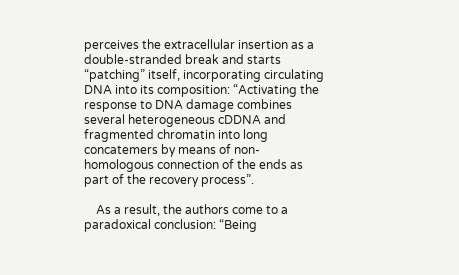perceives the extracellular insertion as a double-stranded break and starts “patching” itself, incorporating circulating DNA into its composition: “Activating the response to DNA damage combines several heterogeneous cDDNA and fragmented chromatin into long concatemers by means of non-homologous connection of the ends as part of the recovery process”.

    As a result, the authors come to a paradoxical conclusion: “Being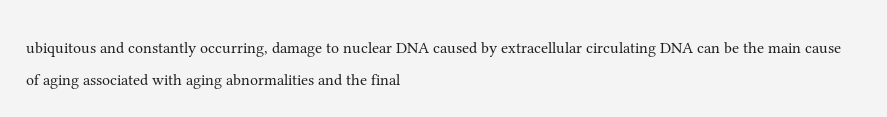ubiquitous and constantly occurring, damage to nuclear DNA caused by extracellular circulating DNA can be the main cause of aging associated with aging abnormalities and the final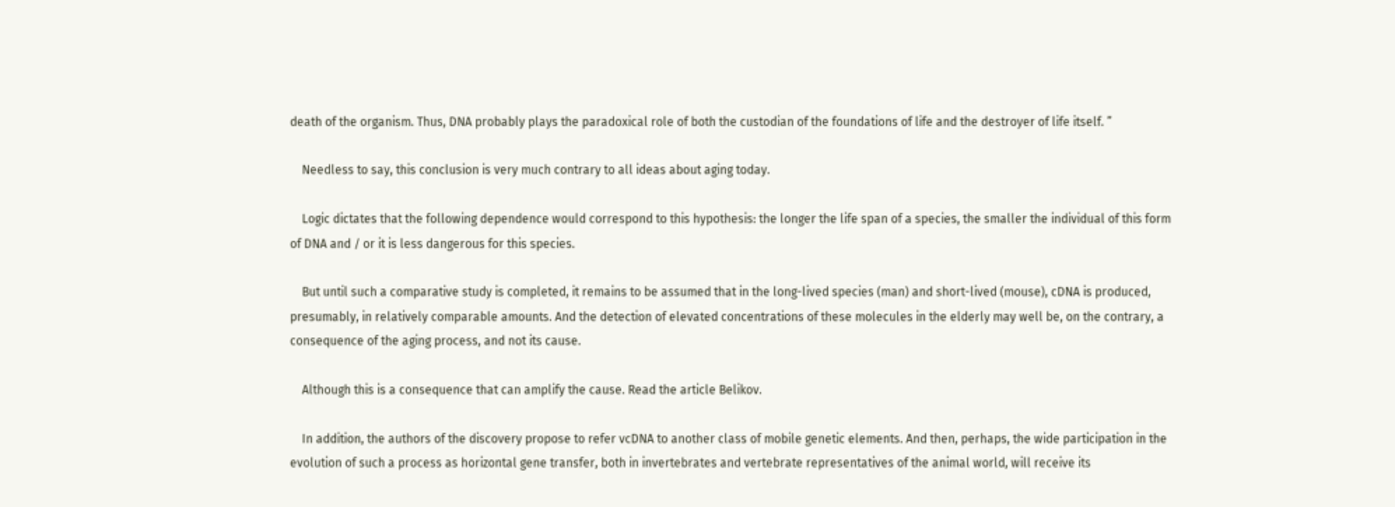death of the organism. Thus, DNA probably plays the paradoxical role of both the custodian of the foundations of life and the destroyer of life itself. ”

    Needless to say, this conclusion is very much contrary to all ideas about aging today.

    Logic dictates that the following dependence would correspond to this hypothesis: the longer the life span of a species, the smaller the individual of this form of DNA and / or it is less dangerous for this species.

    But until such a comparative study is completed, it remains to be assumed that in the long-lived species (man) and short-lived (mouse), cDNA is produced, presumably, in relatively comparable amounts. And the detection of elevated concentrations of these molecules in the elderly may well be, on the contrary, a consequence of the aging process, and not its cause.

    Although this is a consequence that can amplify the cause. Read the article Belikov.

    In addition, the authors of the discovery propose to refer vcDNA to another class of mobile genetic elements. And then, perhaps, the wide participation in the evolution of such a process as horizontal gene transfer, both in invertebrates and vertebrate representatives of the animal world, will receive its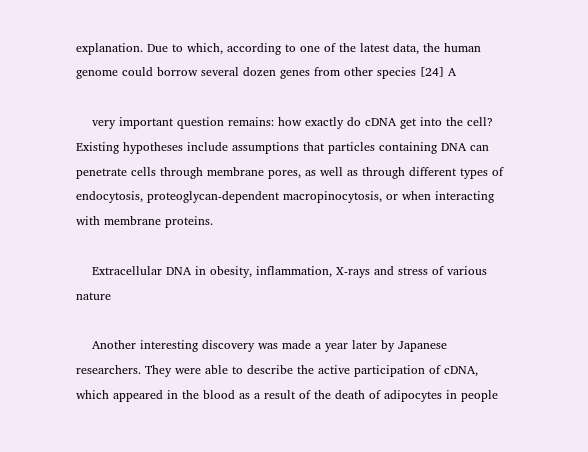explanation. Due to which, according to one of the latest data, the human genome could borrow several dozen genes from other species [24] A

    very important question remains: how exactly do cDNA get into the cell? Existing hypotheses include assumptions that particles containing DNA can penetrate cells through membrane pores, as well as through different types of endocytosis, proteoglycan-dependent macropinocytosis, or when interacting with membrane proteins.

    Extracellular DNA in obesity, inflammation, X-rays and stress of various nature

    Another interesting discovery was made a year later by Japanese researchers. They were able to describe the active participation of cDNA, which appeared in the blood as a result of the death of adipocytes in people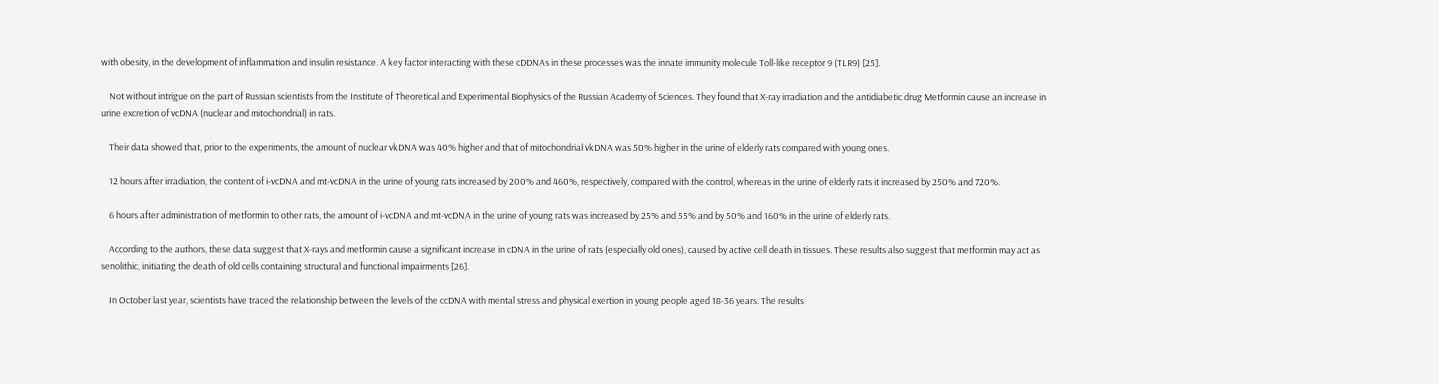with obesity, in the development of inflammation and insulin resistance. A key factor interacting with these cDDNAs in these processes was the innate immunity molecule Toll-like receptor 9 (TLR9) [25].

    Not without intrigue on the part of Russian scientists from the Institute of Theoretical and Experimental Biophysics of the Russian Academy of Sciences. They found that X-ray irradiation and the antidiabetic drug Metformin cause an increase in urine excretion of vcDNA (nuclear and mitochondrial) in rats.

    Their data showed that, prior to the experiments, the amount of nuclear vkDNA was 40% higher and that of mitochondrial vkDNA was 50% higher in the urine of elderly rats compared with young ones.

    12 hours after irradiation, the content of i-vcDNA and mt-vcDNA in the urine of young rats increased by 200% and 460%, respectively, compared with the control, whereas in the urine of elderly rats it increased by 250% and 720%.

    6 hours after administration of metformin to other rats, the amount of i-vcDNA and mt-vcDNA in the urine of young rats was increased by 25% and 55% and by 50% and 160% in the urine of elderly rats.

    According to the authors, these data suggest that X-rays and metformin cause a significant increase in cDNA in the urine of rats (especially old ones), caused by active cell death in tissues. These results also suggest that metformin may act as senolithic, initiating the death of old cells containing structural and functional impairments [26].

    In October last year, scientists have traced the relationship between the levels of the ccDNA with mental stress and physical exertion in young people aged 18-36 years. The results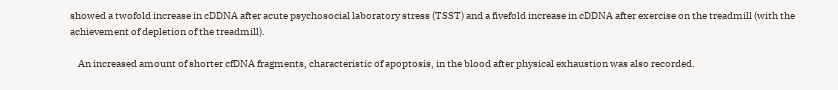showed a twofold increase in cDDNA after acute psychosocial laboratory stress (TSST) and a fivefold increase in cDDNA after exercise on the treadmill (with the achievement of depletion of the treadmill).

    An increased amount of shorter cfDNA fragments, characteristic of apoptosis, in the blood after physical exhaustion was also recorded.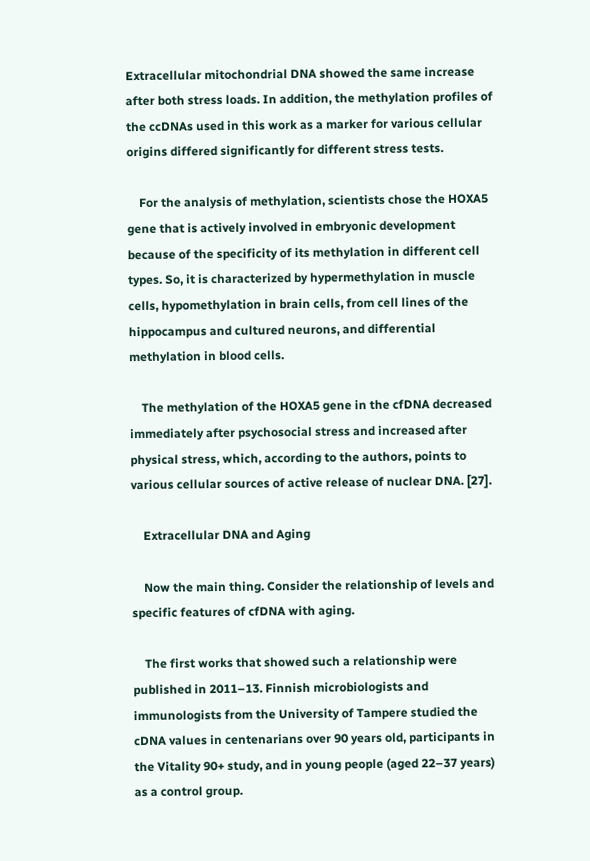Extracellular mitochondrial DNA showed the same increase after both stress loads. In addition, the methylation profiles of the ccDNAs used in this work as a marker for various cellular origins differed significantly for different stress tests.

    For the analysis of methylation, scientists chose the HOXA5 gene that is actively involved in embryonic development because of the specificity of its methylation in different cell types. So, it is characterized by hypermethylation in muscle cells, hypomethylation in brain cells, from cell lines of the hippocampus and cultured neurons, and differential methylation in blood cells.

    The methylation of the HOXA5 gene in the cfDNA decreased immediately after psychosocial stress and increased after physical stress, which, according to the authors, points to various cellular sources of active release of nuclear DNA. [27].

    Extracellular DNA and Aging

    Now the main thing. Consider the relationship of levels and specific features of cfDNA with aging.

    The first works that showed such a relationship were published in 2011–13. Finnish microbiologists and immunologists from the University of Tampere studied the cDNA values in centenarians over 90 years old, participants in the Vitality 90+ study, and in young people (aged 22–37 years) as a control group.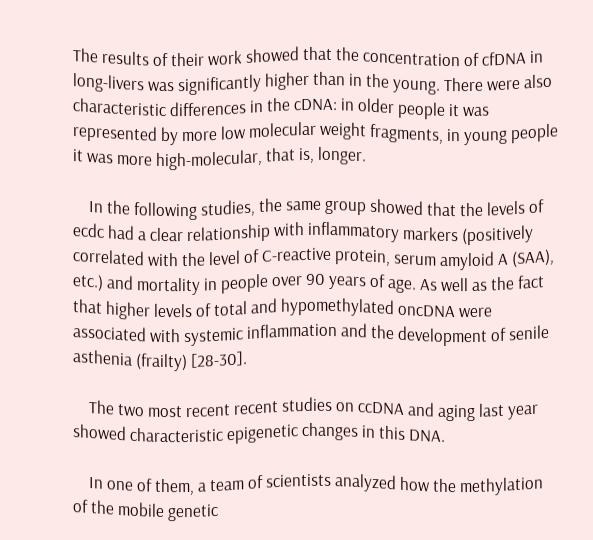The results of their work showed that the concentration of cfDNA in long-livers was significantly higher than in the young. There were also characteristic differences in the cDNA: in older people it was represented by more low molecular weight fragments, in young people it was more high-molecular, that is, longer.

    In the following studies, the same group showed that the levels of ecdc had a clear relationship with inflammatory markers (positively correlated with the level of C-reactive protein, serum amyloid A (SAA), etc.) and mortality in people over 90 years of age. As well as the fact that higher levels of total and hypomethylated oncDNA were associated with systemic inflammation and the development of senile asthenia (frailty) [28-30].

    The two most recent recent studies on ccDNA and aging last year showed characteristic epigenetic changes in this DNA.

    In one of them, a team of scientists analyzed how the methylation of the mobile genetic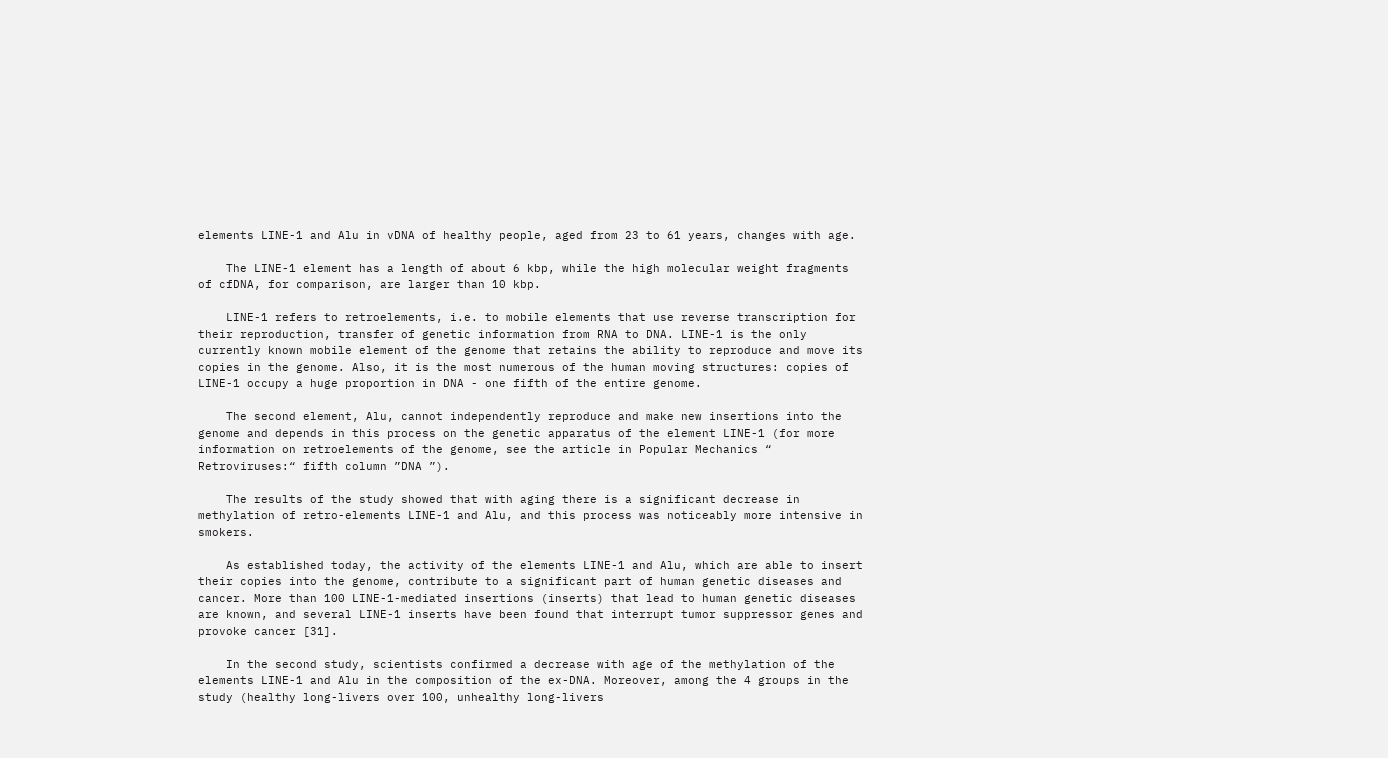elements LINE-1 and Alu in vDNA of healthy people, aged from 23 to 61 years, changes with age.

    The LINE-1 element has a length of about 6 kbp, while the high molecular weight fragments of cfDNA, for comparison, are larger than 10 kbp.

    LINE-1 refers to retroelements, i.e. to mobile elements that use reverse transcription for their reproduction, transfer of genetic information from RNA to DNA. LINE-1 is the only currently known mobile element of the genome that retains the ability to reproduce and move its copies in the genome. Also, it is the most numerous of the human moving structures: copies of LINE-1 occupy a huge proportion in DNA - one fifth of the entire genome.

    The second element, Alu, cannot independently reproduce and make new insertions into the genome and depends in this process on the genetic apparatus of the element LINE-1 (for more information on retroelements of the genome, see the article in Popular Mechanics “ Retroviruses:“ fifth column ”DNA ”).

    The results of the study showed that with aging there is a significant decrease in methylation of retro-elements LINE-1 and Alu, and this process was noticeably more intensive in smokers.

    As established today, the activity of the elements LINE-1 and Alu, which are able to insert their copies into the genome, contribute to a significant part of human genetic diseases and cancer. More than 100 LINE-1-mediated insertions (inserts) that lead to human genetic diseases are known, and several LINE-1 inserts have been found that interrupt tumor suppressor genes and provoke cancer [31].

    In the second study, scientists confirmed a decrease with age of the methylation of the elements LINE-1 and Alu in the composition of the ex-DNA. Moreover, among the 4 groups in the study (healthy long-livers over 100, unhealthy long-livers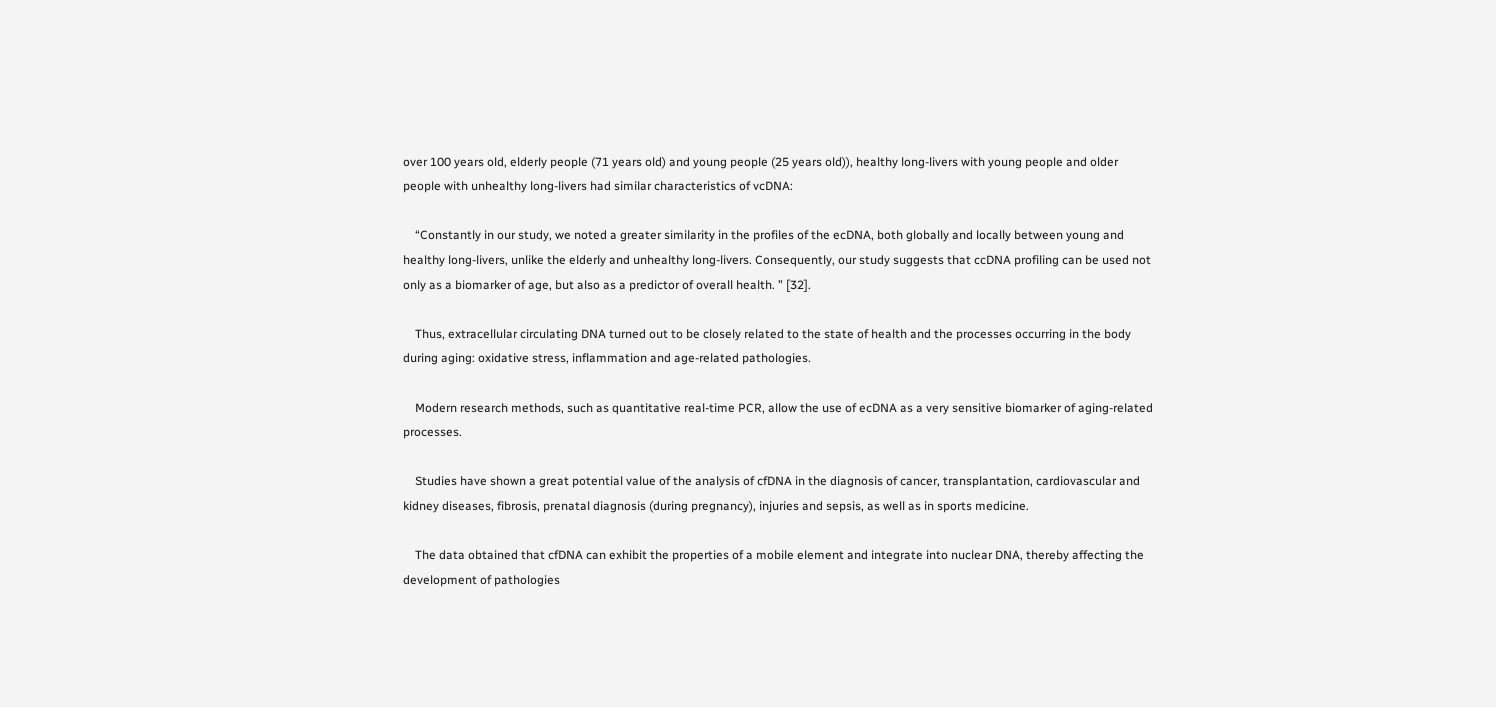over 100 years old, elderly people (71 years old) and young people (25 years old)), healthy long-livers with young people and older people with unhealthy long-livers had similar characteristics of vcDNA:

    “Constantly in our study, we noted a greater similarity in the profiles of the ecDNA, both globally and locally between young and healthy long-livers, unlike the elderly and unhealthy long-livers. Consequently, our study suggests that ccDNA profiling can be used not only as a biomarker of age, but also as a predictor of overall health. ” [32].

    Thus, extracellular circulating DNA turned out to be closely related to the state of health and the processes occurring in the body during aging: oxidative stress, inflammation and age-related pathologies.

    Modern research methods, such as quantitative real-time PCR, allow the use of ecDNA as a very sensitive biomarker of aging-related processes.

    Studies have shown a great potential value of the analysis of cfDNA in the diagnosis of cancer, transplantation, cardiovascular and kidney diseases, fibrosis, prenatal diagnosis (during pregnancy), injuries and sepsis, as well as in sports medicine.

    The data obtained that cfDNA can exhibit the properties of a mobile element and integrate into nuclear DNA, thereby affecting the development of pathologies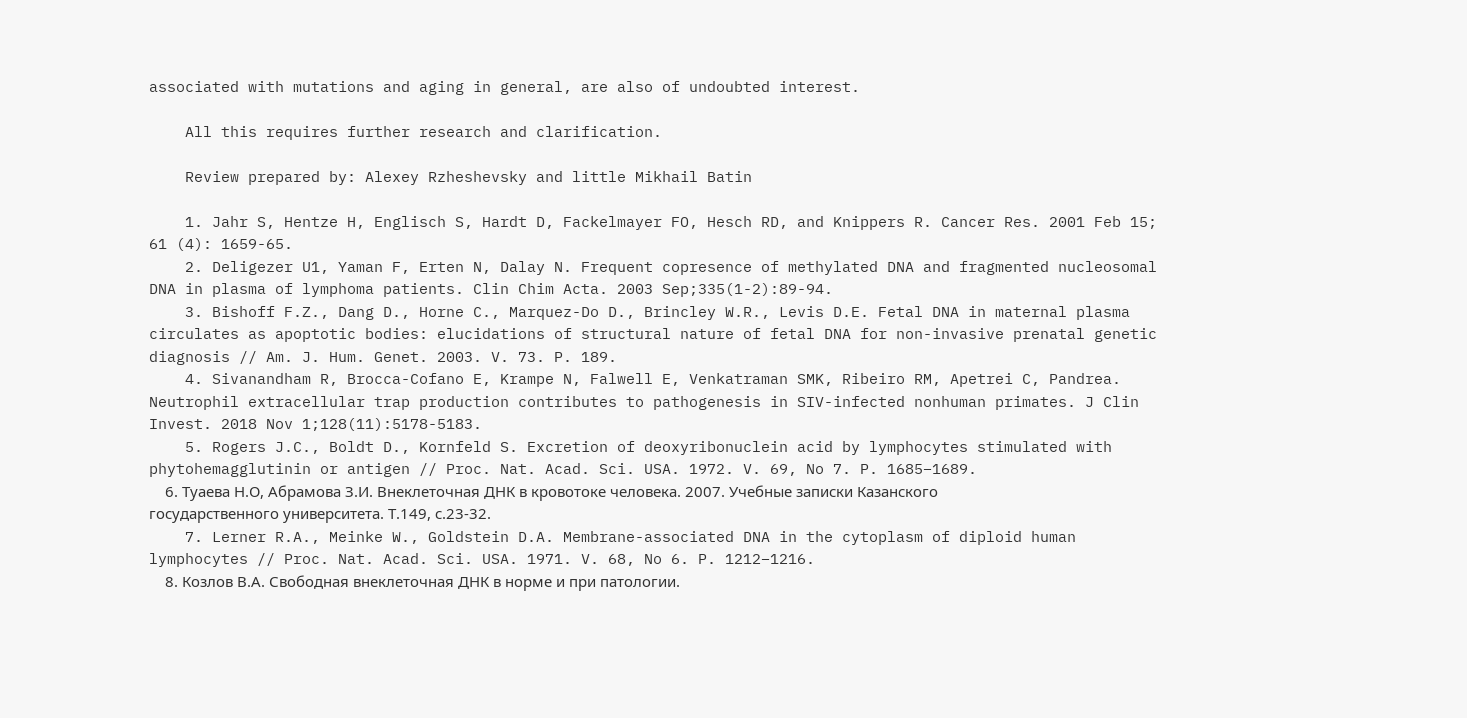associated with mutations and aging in general, are also of undoubted interest.

    All this requires further research and clarification.

    Review prepared by: Alexey Rzheshevsky and little Mikhail Batin

    1. Jahr S, Hentze H, Englisch S, Hardt D, Fackelmayer FO, Hesch RD, and Knippers R. Cancer Res. 2001 Feb 15; 61 (4): 1659-65.
    2. Deligezer U1, Yaman F, Erten N, Dalay N. Frequent copresence of methylated DNA and fragmented nucleosomal DNA in plasma of lymphoma patients. Clin Chim Acta. 2003 Sep;335(1-2):89-94.
    3. Bishoff F.Z., Dang D., Horne C., Marquez-Do D., Brincley W.R., Levis D.E. Fetal DNA in maternal plasma circulates as apoptotic bodies: elucidations of structural nature of fetal DNA for non-invasive prenatal genetic diagnosis // Am. J. Hum. Genet. 2003. V. 73. P. 189.
    4. Sivanandham R, Brocca-Cofano E, Krampe N, Falwell E, Venkatraman SMK, Ribeiro RM, Apetrei C, Pandrea. Neutrophil extracellular trap production contributes to pathogenesis in SIV-infected nonhuman primates. J Clin Invest. 2018 Nov 1;128(11):5178-5183.
    5. Rogers J.C., Boldt D., Kornfeld S. Excretion of deoxyribonuclein acid by lymphocytes stimulated with phytohemagglutinin or antigen // Proc. Nat. Acad. Sci. USA. 1972. V. 69, No 7. P. 1685–1689.
    6. Туаева Н.О, Абрамова З.И. Внеклеточная ДНК в кровотоке человека. 2007. Учебные записки Казанского государственного университета. Т.149, с.23-32.
    7. Lerner R.A., Meinke W., Goldstein D.A. Membrane-associated DNA in the cytoplasm of diploid human lymphocytes // Proc. Nat. Acad. Sci. USA. 1971. V. 68, No 6. P. 1212–1216.
    8. Козлов В.А. Свободная внеклеточная ДНК в норме и при патологии.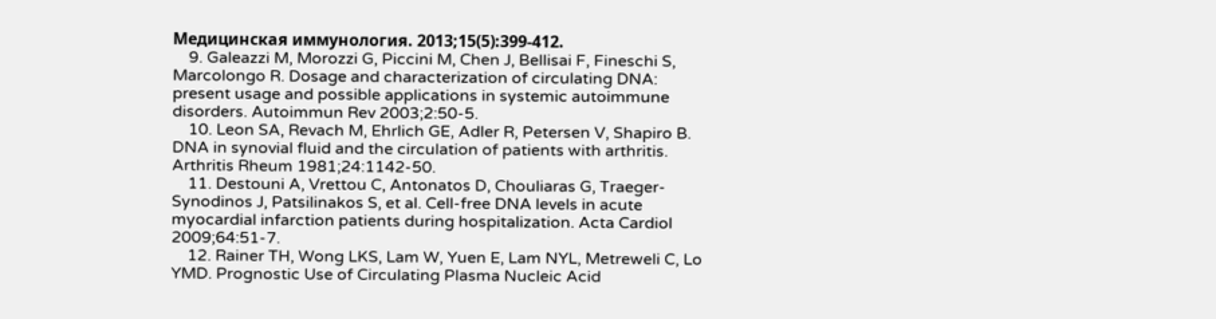Медицинская иммунология. 2013;15(5):399-412.
    9. Galeazzi M, Morozzi G, Piccini M, Chen J, Bellisai F, Fineschi S, Marcolongo R. Dosage and characterization of circulating DNA: present usage and possible applications in systemic autoimmune disorders. Autoimmun Rev 2003;2:50-5.
    10. Leon SA, Revach M, Ehrlich GE, Adler R, Petersen V, Shapiro B. DNA in synovial fluid and the circulation of patients with arthritis. Arthritis Rheum 1981;24:1142-50.
    11. Destouni A, Vrettou C, Antonatos D, Chouliaras G, Traeger-Synodinos J, Patsilinakos S, et al. Cell-free DNA levels in acute myocardial infarction patients during hospitalization. Acta Cardiol 2009;64:51-7.
    12. Rainer TH, Wong LKS, Lam W, Yuen E, Lam NYL, Metreweli C, Lo YMD. Prognostic Use of Circulating Plasma Nucleic Acid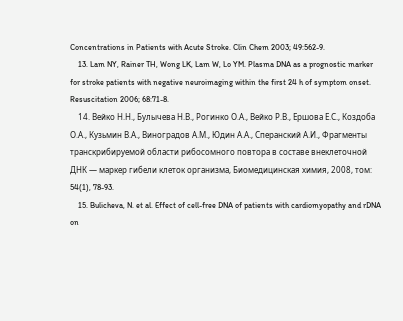Concentrations in Patients with Acute Stroke. Clin Chem 2003; 49:562-9.
    13. Lam NY, Rainer TH, Wong LK, Lam W, Lo YM. Plasma DNA as a prognostic marker for stroke patients with negative neuroimaging within the first 24 h of symptom onset. Resuscitation 2006; 68:71-8.
    14. Вейко Н.Н., Булычева Н.В., Рогинко О.А., Вейко Р.В., Ершова Е.С., Коздоба О.А., Кузьмин В.А., Виноградов А.М., Юдин А.А., Сперанский А.И., Фрагменты транскрибируемой области рибосомного повтора в составе внеклеточной ДНК — маркер гибели клеток организма, Биомедицинская химия, 2008, том: 54(1), 78-93.
    15. Bulicheva, N. et al. Effect of cell-free DNA of patients with cardiomyopathy and rDNA on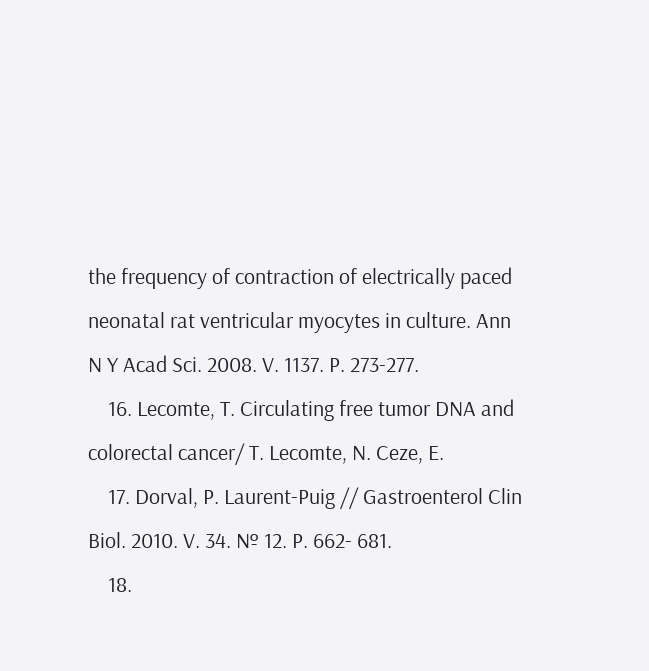the frequency of contraction of electrically paced neonatal rat ventricular myocytes in culture. Ann N Y Acad Sci. 2008. V. 1137. P. 273-277.
    16. Lecomte, T. Circulating free tumor DNA and colorectal cancer/ T. Lecomte, N. Ceze, E.
    17. Dorval, P. Laurent-Puig // Gastroenterol Clin Biol. 2010. V. 34. № 12. P. 662- 681.
    18.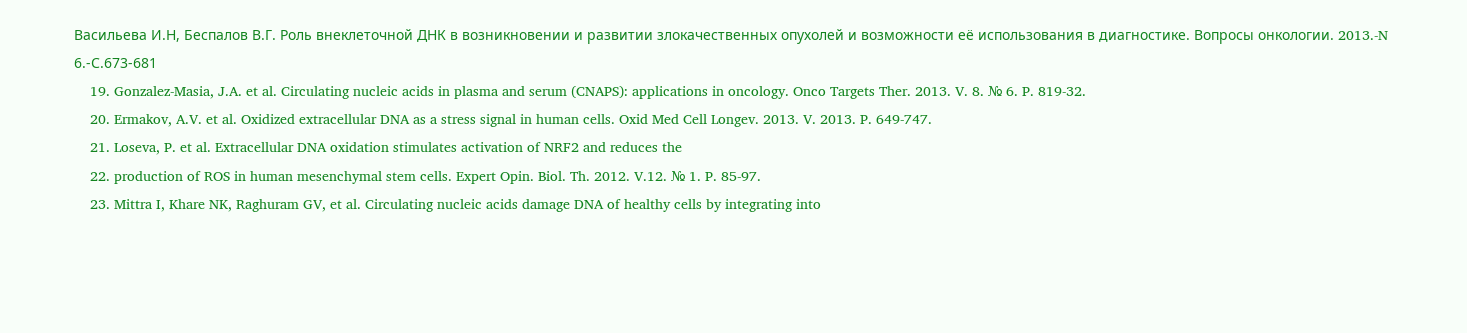Васильева И.Н, Беспалов В.Г. Роль внеклеточной ДНК в возникновении и развитии злокачественных опухолей и возможности её использования в диагностике. Вопросы онкологии. 2013.-N 6.-С.673-681
    19. Gonzalez-Masia, J.A. et al. Circulating nucleic acids in plasma and serum (CNAPS): applications in oncology. Onco Targets Ther. 2013. V. 8. № 6. P. 819-32.
    20. Ermakov, A.V. et al. Oxidized extracellular DNA as a stress signal in human cells. Oxid Med Cell Longev. 2013. V. 2013. P. 649-747.
    21. Loseva, P. et al. Extracellular DNA oxidation stimulates activation of NRF2 and reduces the
    22. production of ROS in human mesenchymal stem cells. Expert Opin. Biol. Th. 2012. V.12. № 1. P. 85-97.
    23. Mittra I, Khare NK, Raghuram GV, et al. Circulating nucleic acids damage DNA of healthy cells by integrating into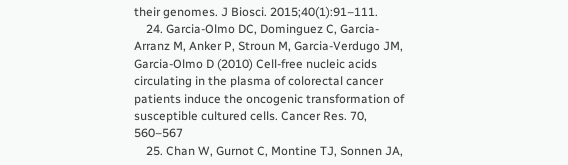their genomes. J Biosci. 2015;40(1):91–111.
    24. Garcia‐Olmo DC, Dominguez C, Garcia‐Arranz M, Anker P, Stroun M, Garcia‐Verdugo JM, Garcia‐Olmo D (2010) Cell‐free nucleic acids circulating in the plasma of colorectal cancer patients induce the oncogenic transformation of susceptible cultured cells. Cancer Res. 70, 560–567
    25. Chan W, Gurnot C, Montine TJ, Sonnen JA,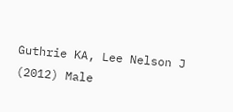Guthrie KA, Lee Nelson J (2012) Male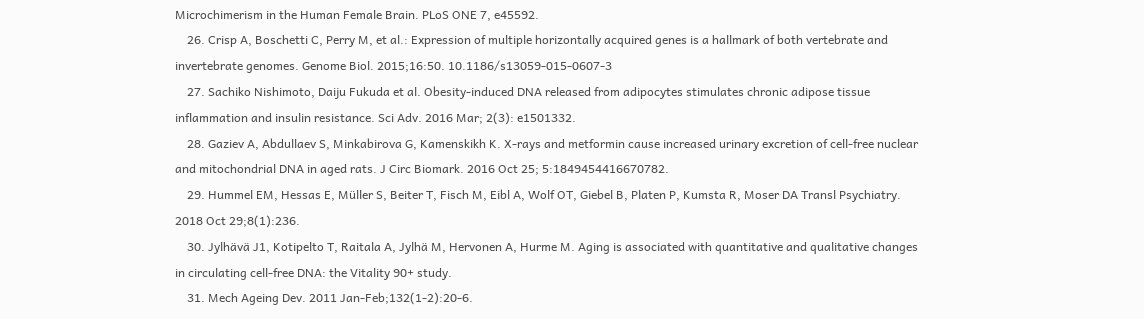Microchimerism in the Human Female Brain. PLoS ONE 7, e45592.
    26. Crisp A, Boschetti C, Perry M, et al.: Expression of multiple horizontally acquired genes is a hallmark of both vertebrate and invertebrate genomes. Genome Biol. 2015;16:50. 10.1186/s13059-015-0607-3
    27. Sachiko Nishimoto, Daiju Fukuda et al. Obesity-induced DNA released from adipocytes stimulates chronic adipose tissue inflammation and insulin resistance. Sci Adv. 2016 Mar; 2(3): e1501332.
    28. Gaziev A, Abdullaev S, Minkabirova G, Kamenskikh K. X-rays and metformin cause increased urinary excretion of cell-free nuclear and mitochondrial DNA in aged rats. J Circ Biomark. 2016 Oct 25; 5:1849454416670782.
    29. Hummel EM, Hessas E, Müller S, Beiter T, Fisch M, Eibl A, Wolf OT, Giebel B, Platen P, Kumsta R, Moser DA Transl Psychiatry. 2018 Oct 29;8(1):236.
    30. Jylhävä J1, Kotipelto T, Raitala A, Jylhä M, Hervonen A, Hurme M. Aging is associated with quantitative and qualitative changes in circulating cell-free DNA: the Vitality 90+ study.
    31. Mech Ageing Dev. 2011 Jan-Feb;132(1-2):20-6.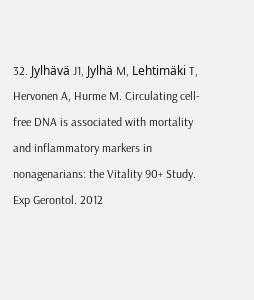32. Jylhävä J1, Jylhä M, Lehtimäki T, Hervonen A, Hurme M. Circulating cell-free DNA is associated with mortality and inflammatory markers in nonagenarians: the Vitality 90+ Study. Exp Gerontol. 2012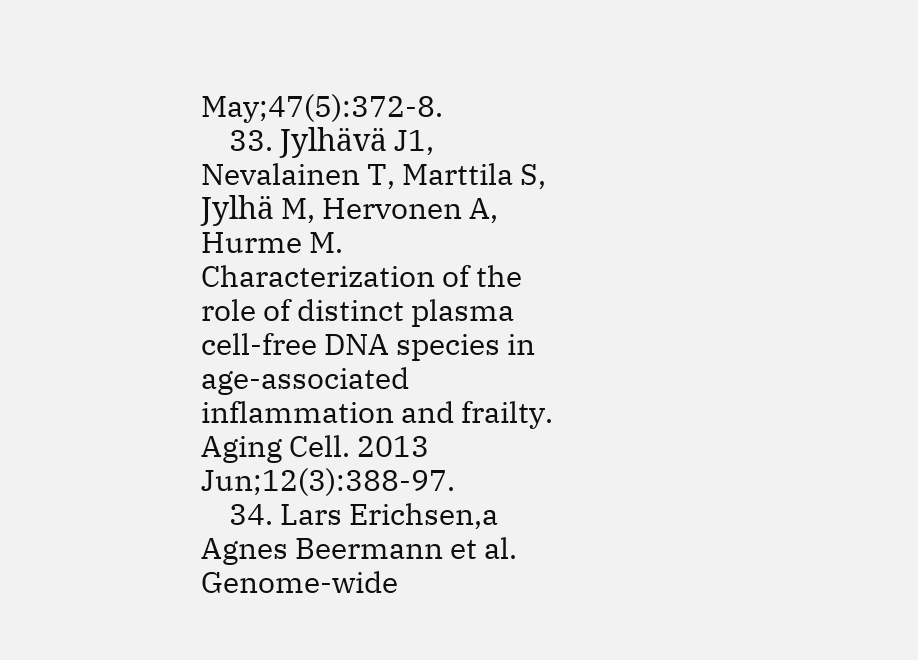May;47(5):372-8.
    33. Jylhävä J1, Nevalainen T, Marttila S, Jylhä M, Hervonen A, Hurme M. Characterization of the role of distinct plasma cell-free DNA species in age-associated inflammation and frailty. Aging Cell. 2013 Jun;12(3):388-97.
    34. Lars Erichsen,a Agnes Beermann et al. Genome-wide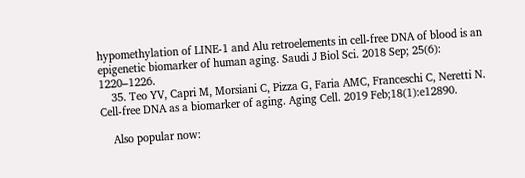hypomethylation of LINE-1 and Alu retroelements in cell-free DNA of blood is an epigenetic biomarker of human aging. Saudi J Biol Sci. 2018 Sep; 25(6): 1220–1226.
    35. Teo YV, Capri M, Morsiani C, Pizza G, Faria AMC, Franceschi C, Neretti N. Cell-free DNA as a biomarker of aging. Aging Cell. 2019 Feb;18(1):e12890.

    Also popular now: